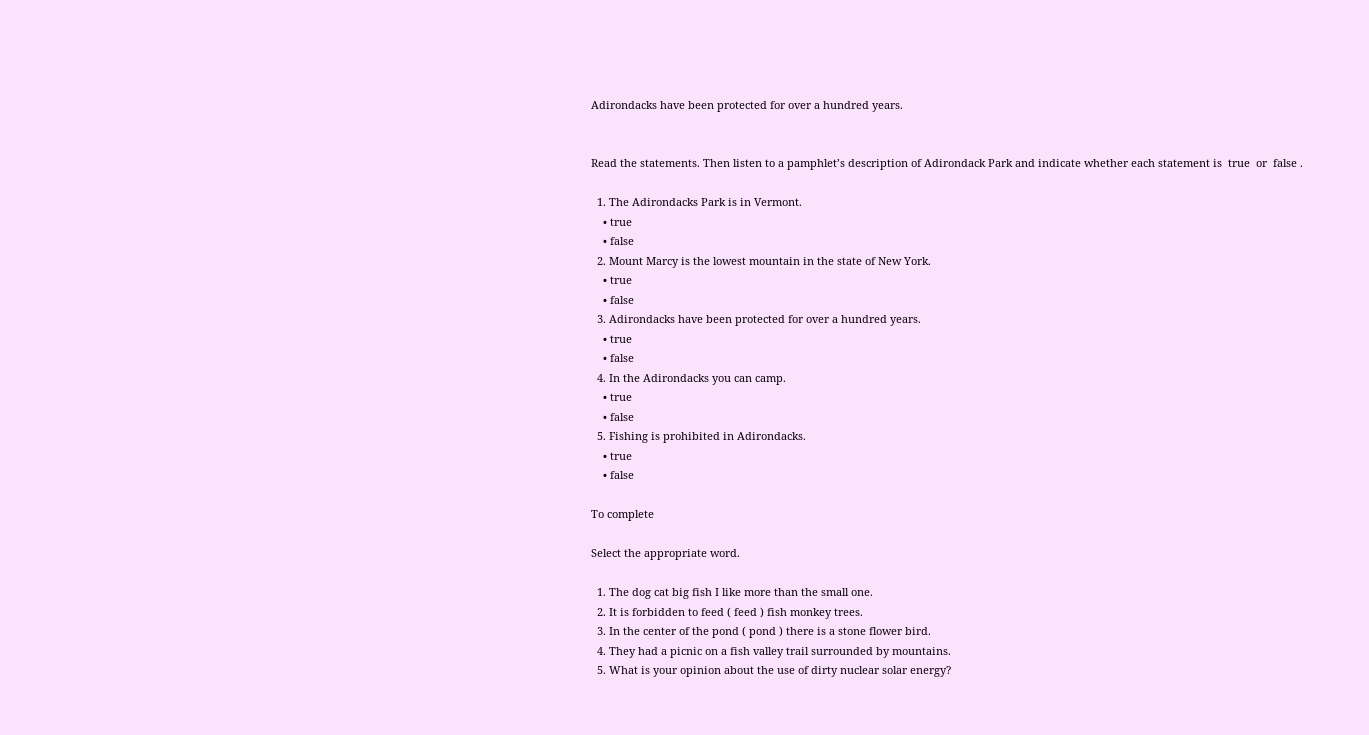Adirondacks have been protected for over a hundred years.


Read the statements. Then listen to a pamphlet’s description of Adirondack Park and indicate whether each statement is  true  or  false .

  1. The Adirondacks Park is in Vermont.
    • true
    • false
  2. Mount Marcy is the lowest mountain in the state of New York.
    • true
    • false
  3. Adirondacks have been protected for over a hundred years.
    • true
    • false
  4. In the Adirondacks you can camp.
    • true
    • false
  5. Fishing is prohibited in Adirondacks.
    • true
    • false

To complete

Select the appropriate word.

  1. The dog cat big fish I like more than the small one.
  2. It is forbidden to feed ( feed ) fish monkey trees.
  3. In the center of the pond ( pond ) there is a stone flower bird.
  4. They had a picnic on a fish valley trail surrounded by mountains.
  5. What is your opinion about the use of dirty nuclear solar energy?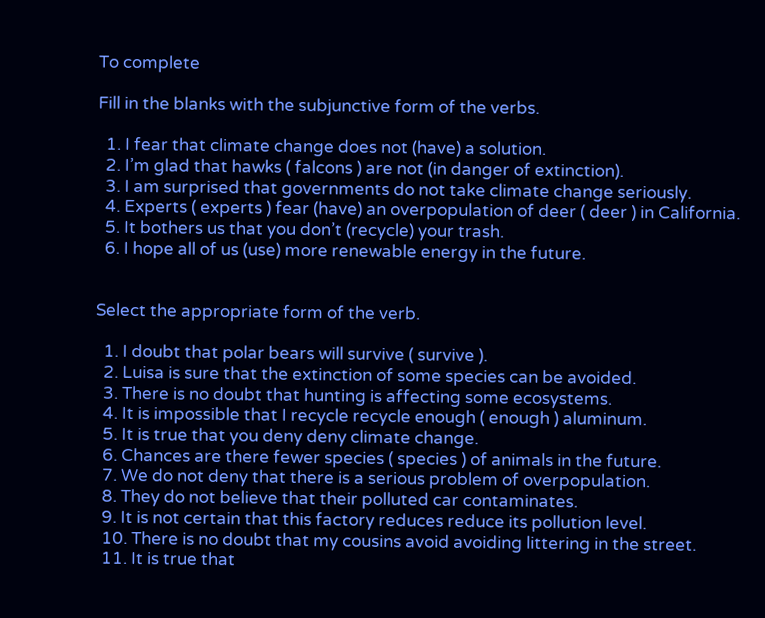To complete

Fill in the blanks with the subjunctive form of the verbs.

  1. I fear that climate change does not (have) a solution.
  2. I’m glad that hawks ( falcons ) are not (in danger of extinction).
  3. I am surprised that governments do not take climate change seriously.
  4. Experts ( experts ) fear (have) an overpopulation of deer ( deer ) in California.
  5. It bothers us that you don’t (recycle) your trash.
  6. I hope all of us (use) more renewable energy in the future.


Select the appropriate form of the verb.

  1. I doubt that polar bears will survive ( survive ).
  2. Luisa is sure that the extinction of some species can be avoided.
  3. There is no doubt that hunting is affecting some ecosystems.
  4. It is impossible that I recycle recycle enough ( enough ) aluminum.
  5. It is true that you deny deny climate change.
  6. Chances are there fewer species ( species ) of animals in the future.
  7. We do not deny that there is a serious problem of overpopulation.
  8. They do not believe that their polluted car contaminates.
  9. It is not certain that this factory reduces reduce its pollution level.
  10. There is no doubt that my cousins avoid avoiding littering in the street.
  11. It is true that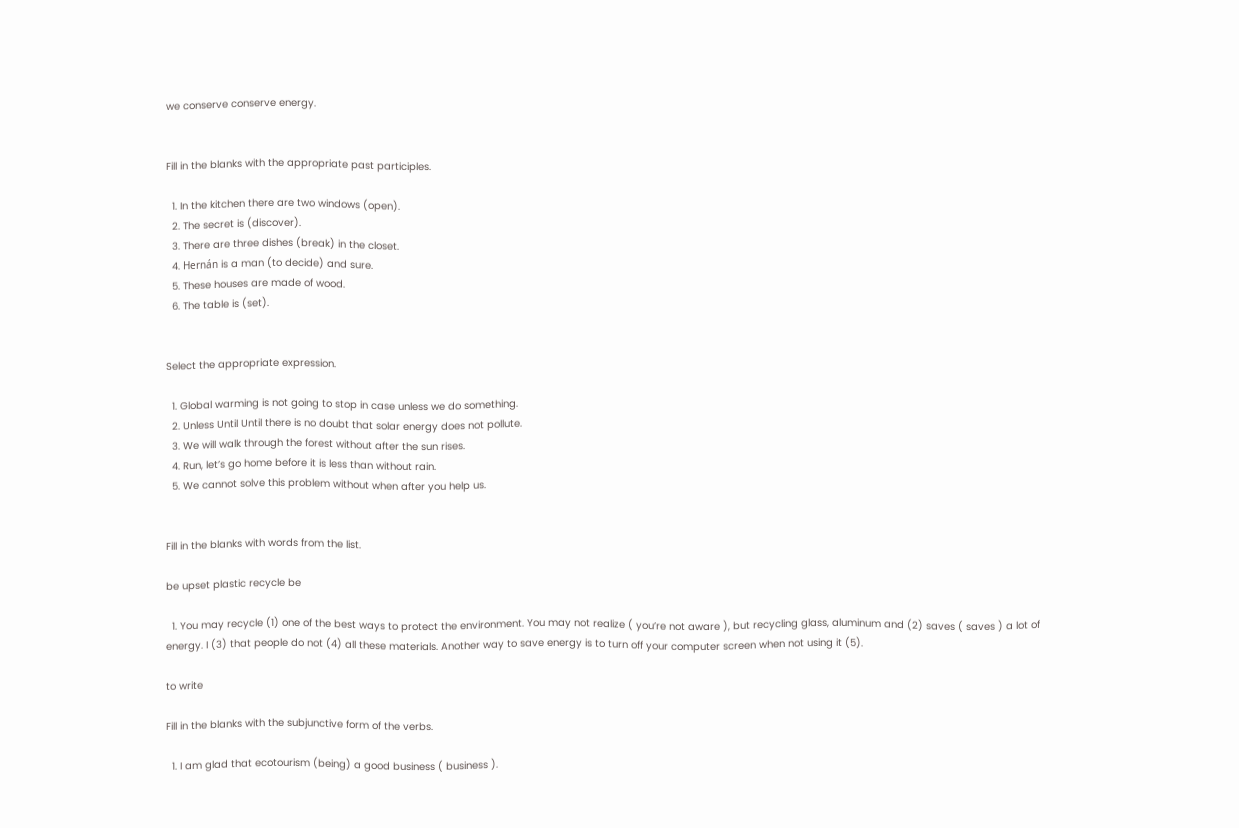we conserve conserve energy.


Fill in the blanks with the appropriate past participles.

  1. In the kitchen there are two windows (open).
  2. The secret is (discover).
  3. There are three dishes (break) in the closet.
  4. Hernán is a man (to decide) and sure.
  5. These houses are made of wood.
  6. The table is (set).


Select the appropriate expression.

  1. Global warming is not going to stop in case unless we do something.
  2. Unless Until Until there is no doubt that solar energy does not pollute.
  3. We will walk through the forest without after the sun rises.
  4. Run, let’s go home before it is less than without rain.
  5. We cannot solve this problem without when after you help us.


Fill in the blanks with words from the list.

be upset plastic recycle be

  1. You may recycle (1) one of the best ways to protect the environment. You may not realize ( you’re not aware ), but recycling glass, aluminum and (2) saves ( saves ) a lot of energy. I (3) that people do not (4) all these materials. Another way to save energy is to turn off your computer screen when not using it (5).

to write

Fill in the blanks with the subjunctive form of the verbs.

  1. I am glad that ecotourism (being) a good business ( business ).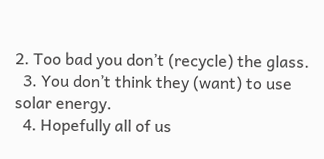2. Too bad you don’t (recycle) the glass.
  3. You don’t think they (want) to use solar energy.
  4. Hopefully all of us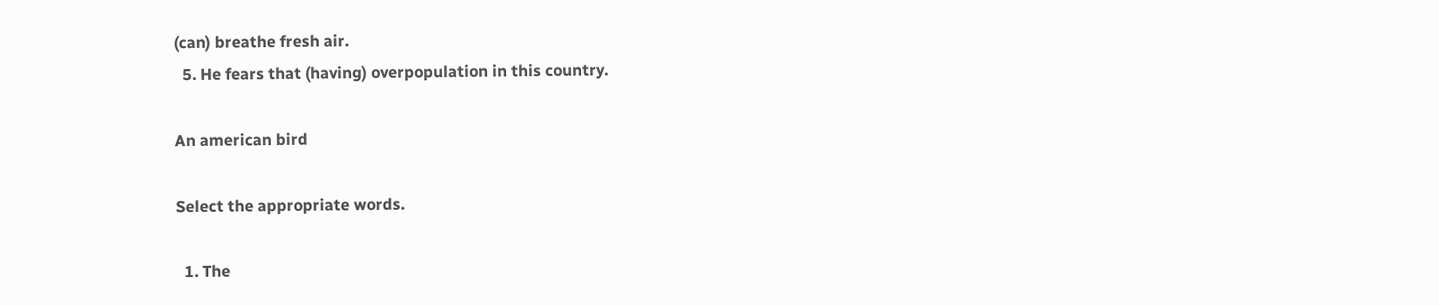(can) breathe fresh air.
  5. He fears that (having) overpopulation in this country.

An american bird

Select the appropriate words.

  1. The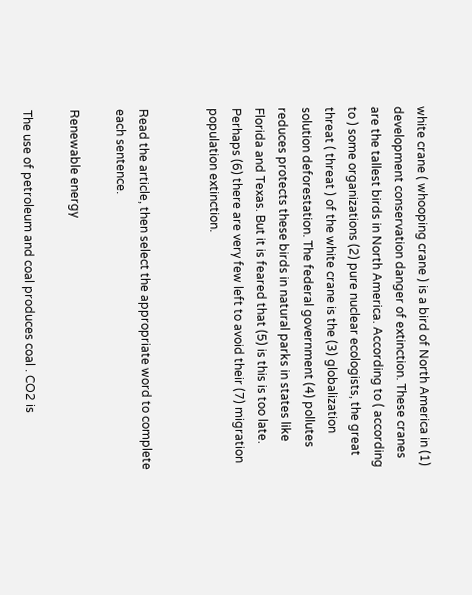white crane ( whooping crane ) is a bird of North America in (1) development conservation danger of extinction. These cranes are the tallest birds in North America. According to ( according to ) some organizations (2) pure nuclear ecologists, the great threat ( threat ) of the white crane is the (3) globalization solution deforestation. The federal government (4) pollutes reduces protects these birds in natural parks in states like Florida and Texas. But it is feared that (5) is this is too late. Perhaps (6) there are very few left to avoid their (7) migration population extinction.


Read the article, then select the appropriate word to complete each sentence.

Renewable energy

The use of petroleum and coal produces coal . CO2 is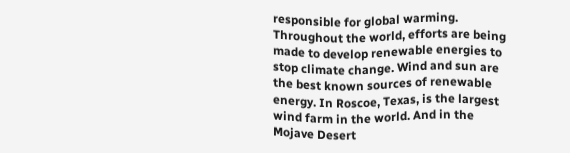responsible for global warming. Throughout the world, efforts are being made to develop renewable energies to stop climate change. Wind and sun are the best known sources of renewable energy. In Roscoe, Texas, is the largest wind farm in the world. And in the Mojave Desert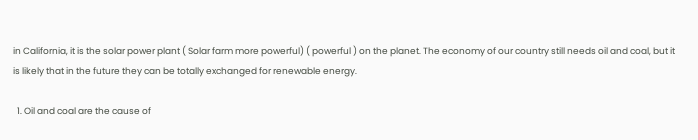in California, it is the solar power plant ( Solar farm more powerful) ( powerful ) on the planet. The economy of our country still needs oil and coal, but it is likely that in the future they can be totally exchanged for renewable energy.

  1. Oil and coal are the cause of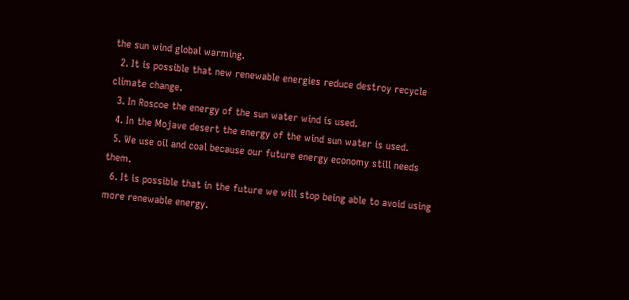the sun wind global warming.
  2. It is possible that new renewable energies reduce destroy recycle climate change.
  3. In Roscoe the energy of the sun water wind is used.
  4. In the Mojave desert the energy of the wind sun water is used.
  5. We use oil and coal because our future energy economy still needs them.
  6. It is possible that in the future we will stop being able to avoid using more renewable energy.